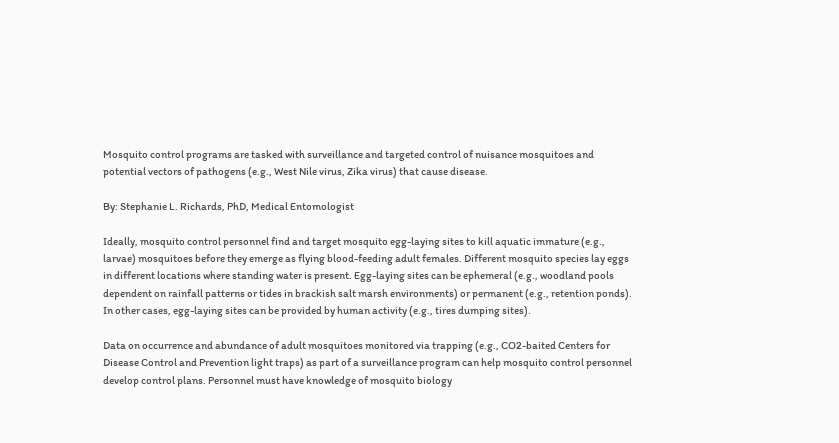Mosquito control programs are tasked with surveillance and targeted control of nuisance mosquitoes and potential vectors of pathogens (e.g., West Nile virus, Zika virus) that cause disease.

By: Stephanie L. Richards, PhD, Medical Entomologist

Ideally, mosquito control personnel find and target mosquito egg-laying sites to kill aquatic immature (e.g., larvae) mosquitoes before they emerge as flying blood-feeding adult females. Different mosquito species lay eggs in different locations where standing water is present. Egg-laying sites can be ephemeral (e.g., woodland pools dependent on rainfall patterns or tides in brackish salt marsh environments) or permanent (e.g., retention ponds). In other cases, egg-laying sites can be provided by human activity (e.g., tires dumping sites).

Data on occurrence and abundance of adult mosquitoes monitored via trapping (e.g., CO2-baited Centers for Disease Control and Prevention light traps) as part of a surveillance program can help mosquito control personnel develop control plans. Personnel must have knowledge of mosquito biology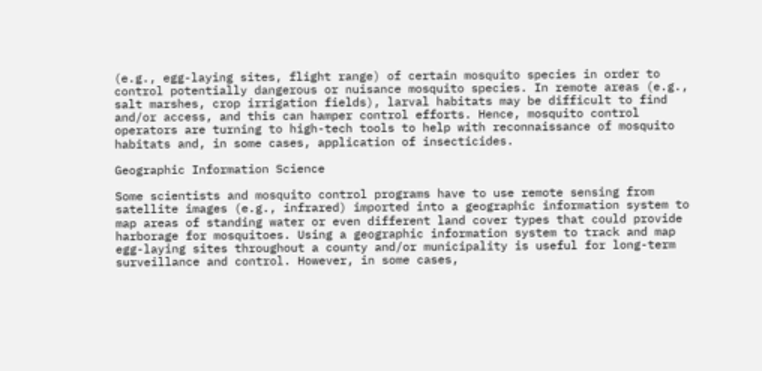(e.g., egg-laying sites, flight range) of certain mosquito species in order to control potentially dangerous or nuisance mosquito species. In remote areas (e.g., salt marshes, crop irrigation fields), larval habitats may be difficult to find and/or access, and this can hamper control efforts. Hence, mosquito control operators are turning to high-tech tools to help with reconnaissance of mosquito habitats and, in some cases, application of insecticides.

Geographic Information Science

Some scientists and mosquito control programs have to use remote sensing from satellite images (e.g., infrared) imported into a geographic information system to map areas of standing water or even different land cover types that could provide harborage for mosquitoes. Using a geographic information system to track and map egg-laying sites throughout a county and/or municipality is useful for long-term surveillance and control. However, in some cases,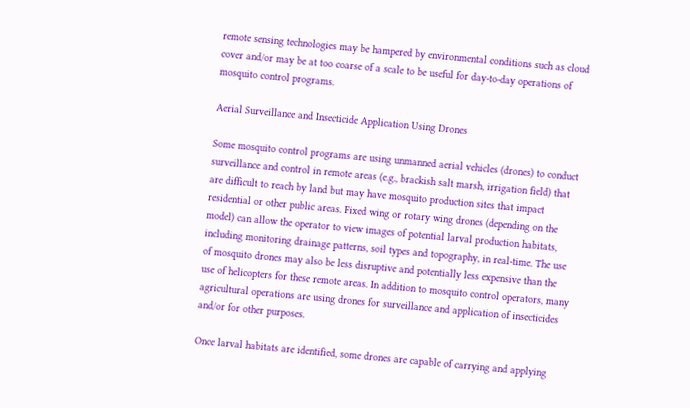remote sensing technologies may be hampered by environmental conditions such as cloud cover and/or may be at too coarse of a scale to be useful for day-to-day operations of mosquito control programs.

Aerial Surveillance and Insecticide Application Using Drones

Some mosquito control programs are using unmanned aerial vehicles (drones) to conduct surveillance and control in remote areas (e.g., brackish salt marsh, irrigation field) that are difficult to reach by land but may have mosquito production sites that impact residential or other public areas. Fixed wing or rotary wing drones (depending on the model) can allow the operator to view images of potential larval production habitats, including monitoring drainage patterns, soil types and topography, in real-time. The use of mosquito drones may also be less disruptive and potentially less expensive than the use of helicopters for these remote areas. In addition to mosquito control operators, many agricultural operations are using drones for surveillance and application of insecticides and/or for other purposes.

Once larval habitats are identified, some drones are capable of carrying and applying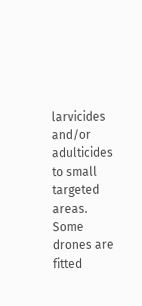larvicides and/or adulticides to small targeted areas. Some drones are fitted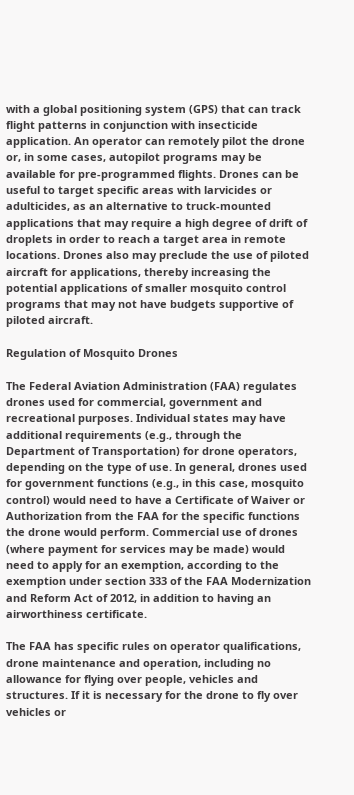with a global positioning system (GPS) that can track flight patterns in conjunction with insecticide application. An operator can remotely pilot the drone or, in some cases, autopilot programs may be available for pre-programmed flights. Drones can be useful to target specific areas with larvicides or adulticides, as an alternative to truck-mounted applications that may require a high degree of drift of droplets in order to reach a target area in remote locations. Drones also may preclude the use of piloted aircraft for applications, thereby increasing the potential applications of smaller mosquito control programs that may not have budgets supportive of piloted aircraft.

Regulation of Mosquito Drones

The Federal Aviation Administration (FAA) regulates drones used for commercial, government and recreational purposes. Individual states may have additional requirements (e.g., through the Department of Transportation) for drone operators, depending on the type of use. In general, drones used for government functions (e.g., in this case, mosquito control) would need to have a Certificate of Waiver or Authorization from the FAA for the specific functions the drone would perform. Commercial use of drones (where payment for services may be made) would need to apply for an exemption, according to the exemption under section 333 of the FAA Modernization and Reform Act of 2012, in addition to having an airworthiness certificate.

The FAA has specific rules on operator qualifications, drone maintenance and operation, including no allowance for flying over people, vehicles and structures. If it is necessary for the drone to fly over vehicles or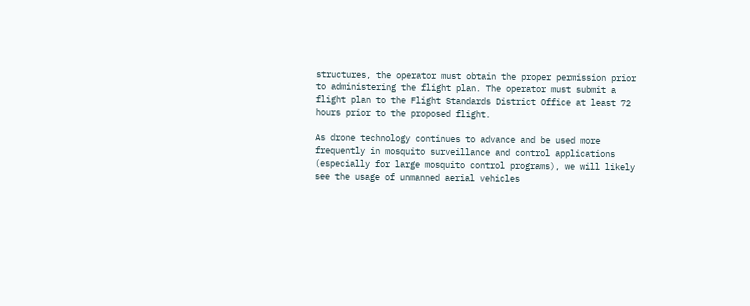structures, the operator must obtain the proper permission prior to administering the flight plan. The operator must submit a flight plan to the Flight Standards District Office at least 72 hours prior to the proposed flight.

As drone technology continues to advance and be used more frequently in mosquito surveillance and control applications (especially for large mosquito control programs), we will likely see the usage of unmanned aerial vehicles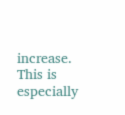increase. This is especially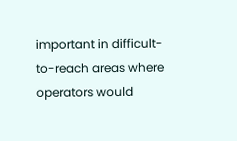important in difficult-to-reach areas where operators would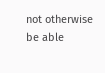not otherwise be able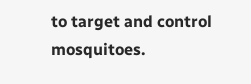to target and control mosquitoes.